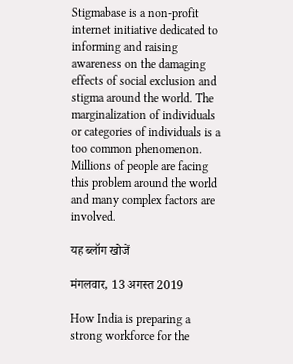Stigmabase is a non-profit internet initiative dedicated to informing and raising awareness on the damaging effects of social exclusion and stigma around the world. The marginalization of individuals or categories of individuals is a too common phenomenon. Millions of people are facing this problem around the world and many complex factors are involved.

यह ब्लॉग खोजें

मंगलवार, 13 अगस्त 2019

How India is preparing a strong workforce for the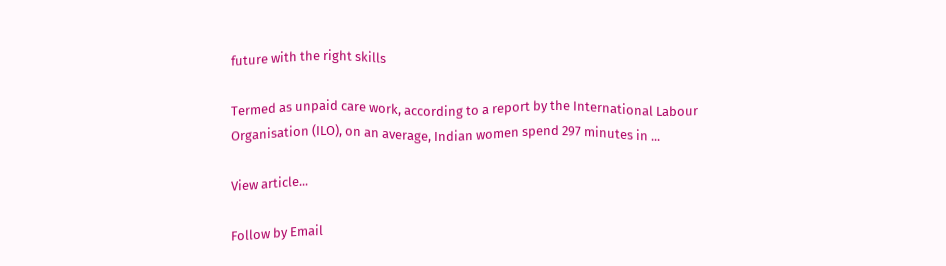future with the right skills

Termed as unpaid care work, according to a report by the International Labour Organisation (ILO), on an average, Indian women spend 297 minutes in ...

View article...

Follow by Email